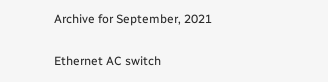Archive for September, 2021

Ethernet AC switch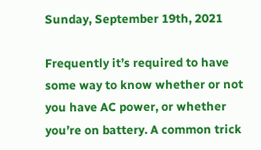Sunday, September 19th, 2021

Frequently it’s required to have some way to know whether or not you have AC power, or whether you’re on battery. A common trick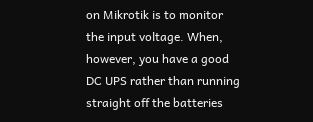on Mikrotik is to monitor the input voltage. When, however, you have a good DC UPS rather than running straight off the batteries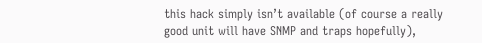this hack simply isn’t available (of course a really good unit will have SNMP and traps hopefully),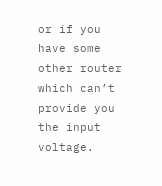or if you have some other router which can’t provide you the input voltage.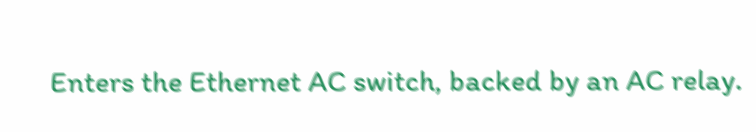Enters the Ethernet AC switch, backed by an AC relay.